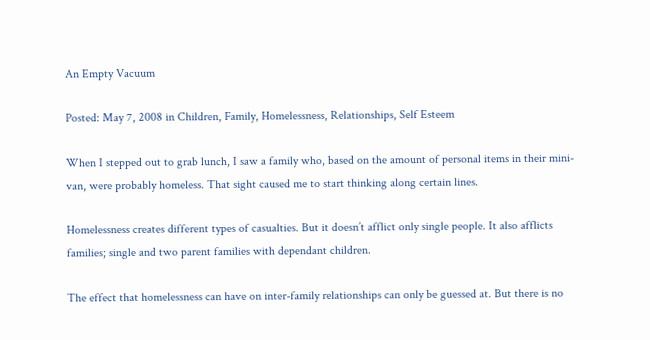An Empty Vacuum

Posted: May 7, 2008 in Children, Family, Homelessness, Relationships, Self Esteem

When I stepped out to grab lunch, I saw a family who, based on the amount of personal items in their mini-van, were probably homeless. That sight caused me to start thinking along certain lines.

Homelessness creates different types of casualties. But it doesn’t afflict only single people. It also afflicts families; single and two parent families with dependant children.

The effect that homelessness can have on inter-family relationships can only be guessed at. But there is no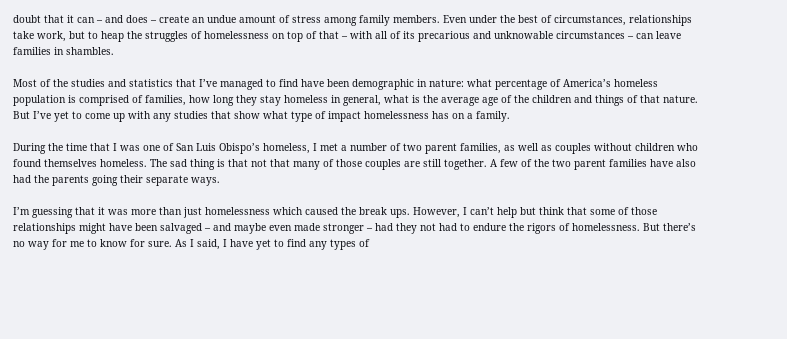doubt that it can – and does – create an undue amount of stress among family members. Even under the best of circumstances, relationships take work, but to heap the struggles of homelessness on top of that – with all of its precarious and unknowable circumstances – can leave families in shambles.

Most of the studies and statistics that I’ve managed to find have been demographic in nature: what percentage of America’s homeless population is comprised of families, how long they stay homeless in general, what is the average age of the children and things of that nature. But I’ve yet to come up with any studies that show what type of impact homelessness has on a family.

During the time that I was one of San Luis Obispo’s homeless, I met a number of two parent families, as well as couples without children who found themselves homeless. The sad thing is that not that many of those couples are still together. A few of the two parent families have also had the parents going their separate ways.

I’m guessing that it was more than just homelessness which caused the break ups. However, I can’t help but think that some of those relationships might have been salvaged – and maybe even made stronger – had they not had to endure the rigors of homelessness. But there’s no way for me to know for sure. As I said, I have yet to find any types of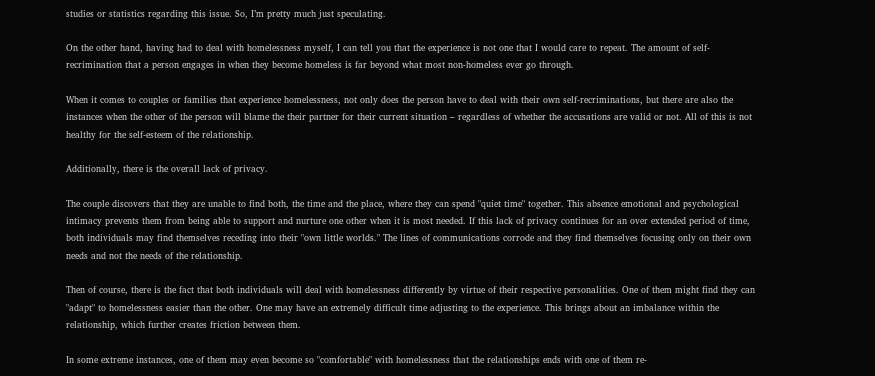studies or statistics regarding this issue. So, I’m pretty much just speculating.

On the other hand, having had to deal with homelessness myself, I can tell you that the experience is not one that I would care to repeat. The amount of self-recrimination that a person engages in when they become homeless is far beyond what most non-homeless ever go through.

When it comes to couples or families that experience homelessness, not only does the person have to deal with their own self-recriminations, but there are also the instances when the other of the person will blame the their partner for their current situation – regardless of whether the accusations are valid or not. All of this is not healthy for the self-esteem of the relationship.

Additionally, there is the overall lack of privacy.

The couple discovers that they are unable to find both, the time and the place, where they can spend "quiet time" together. This absence emotional and psychological intimacy prevents them from being able to support and nurture one other when it is most needed. If this lack of privacy continues for an over extended period of time, both individuals may find themselves receding into their "own little worlds." The lines of communications corrode and they find themselves focusing only on their own needs and not the needs of the relationship.

Then of course, there is the fact that both individuals will deal with homelessness differently by virtue of their respective personalities. One of them might find they can "adapt" to homelessness easier than the other. One may have an extremely difficult time adjusting to the experience. This brings about an imbalance within the relationship, which further creates friction between them.

In some extreme instances, one of them may even become so "comfortable" with homelessness that the relationships ends with one of them re-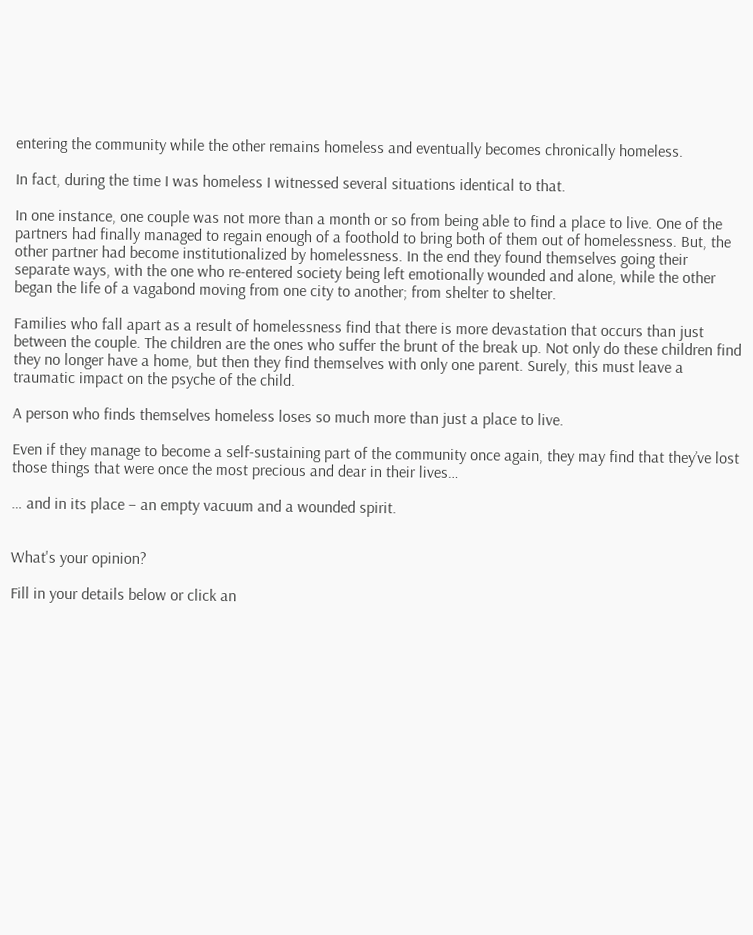entering the community while the other remains homeless and eventually becomes chronically homeless.

In fact, during the time I was homeless I witnessed several situations identical to that.

In one instance, one couple was not more than a month or so from being able to find a place to live. One of the partners had finally managed to regain enough of a foothold to bring both of them out of homelessness. But, the other partner had become institutionalized by homelessness. In the end they found themselves going their separate ways, with the one who re-entered society being left emotionally wounded and alone, while the other began the life of a vagabond moving from one city to another; from shelter to shelter.

Families who fall apart as a result of homelessness find that there is more devastation that occurs than just between the couple. The children are the ones who suffer the brunt of the break up. Not only do these children find they no longer have a home, but then they find themselves with only one parent. Surely, this must leave a traumatic impact on the psyche of the child.

A person who finds themselves homeless loses so much more than just a place to live.

Even if they manage to become a self-sustaining part of the community once again, they may find that they’ve lost those things that were once the most precious and dear in their lives…

… and in its place – an empty vacuum and a wounded spirit.


What's your opinion?

Fill in your details below or click an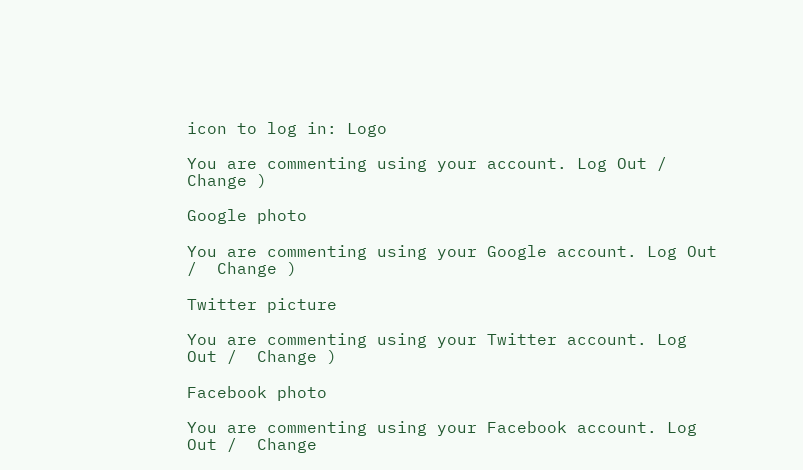icon to log in: Logo

You are commenting using your account. Log Out /  Change )

Google photo

You are commenting using your Google account. Log Out /  Change )

Twitter picture

You are commenting using your Twitter account. Log Out /  Change )

Facebook photo

You are commenting using your Facebook account. Log Out /  Change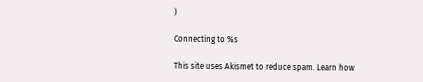)

Connecting to %s

This site uses Akismet to reduce spam. Learn how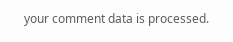your comment data is processed.